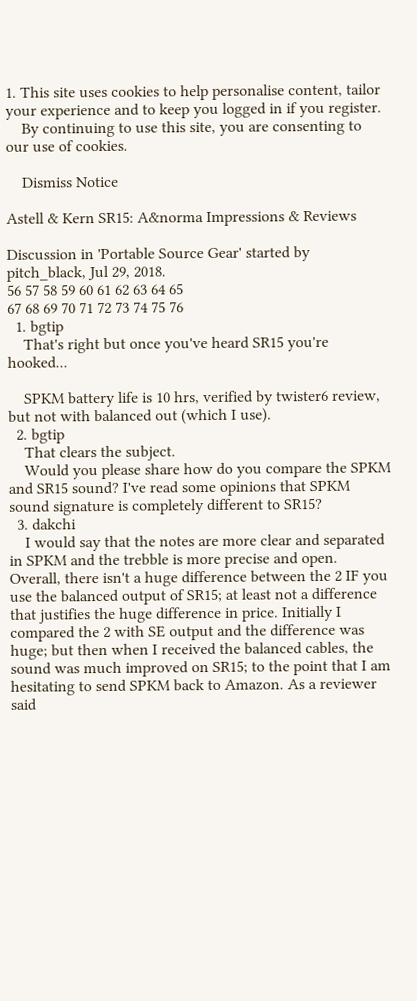1. This site uses cookies to help personalise content, tailor your experience and to keep you logged in if you register.
    By continuing to use this site, you are consenting to our use of cookies.

    Dismiss Notice

Astell & Kern SR15: A&norma Impressions & Reviews

Discussion in 'Portable Source Gear' started by pitch_black, Jul 29, 2018.
56 57 58 59 60 61 62 63 64 65
67 68 69 70 71 72 73 74 75 76
  1. bgtip
    That's right but once you've heard SR15 you're hooked...

    SPKM battery life is 10 hrs, verified by twister6 review, but not with balanced out (which I use).
  2. bgtip
    That clears the subject.
    Would you please share how do you compare the SPKM and SR15 sound? I've read some opinions that SPKM sound signature is completely different to SR15?
  3. dakchi
    I would say that the notes are more clear and separated in SPKM and the trebble is more precise and open. Overall, there isn't a huge difference between the 2 IF you use the balanced output of SR15; at least not a difference that justifies the huge difference in price. Initially I compared the 2 with SE output and the difference was huge; but then when I received the balanced cables, the sound was much improved on SR15; to the point that I am hesitating to send SPKM back to Amazon. As a reviewer said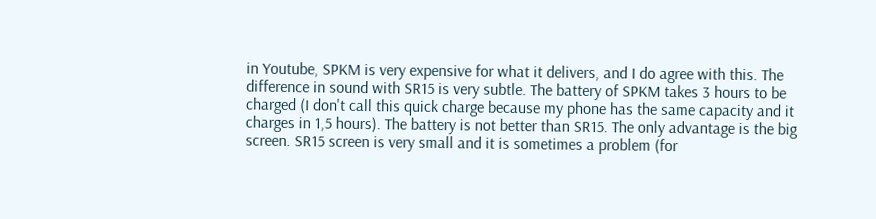in Youtube, SPKM is very expensive for what it delivers, and I do agree with this. The difference in sound with SR15 is very subtle. The battery of SPKM takes 3 hours to be charged (I don't call this quick charge because my phone has the same capacity and it charges in 1,5 hours). The battery is not better than SR15. The only advantage is the big screen. SR15 screen is very small and it is sometimes a problem (for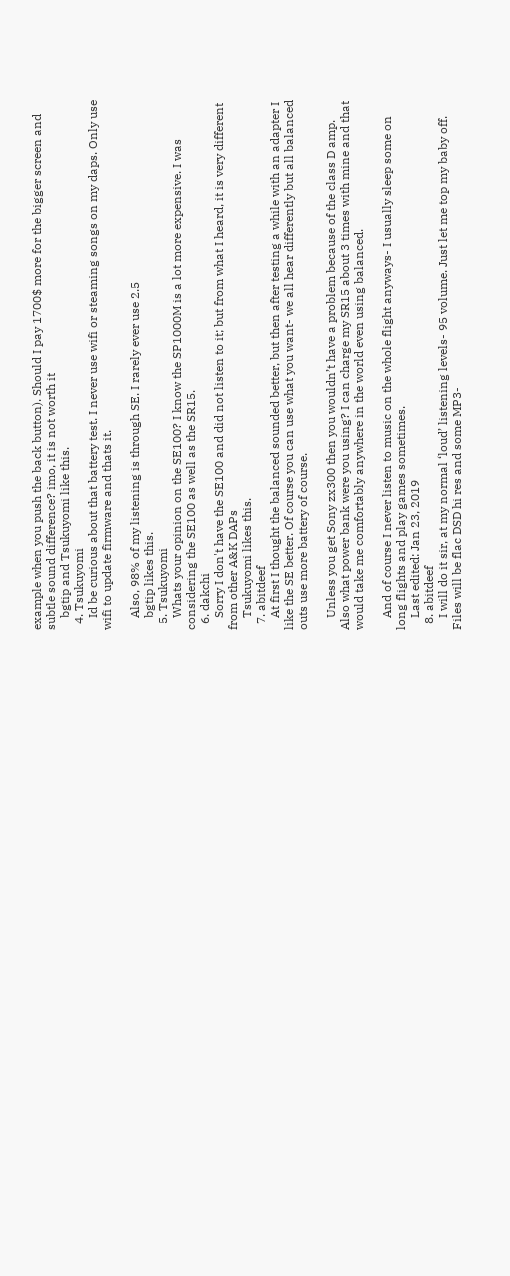example when you push the back button). Should I pay 1700$ more for the bigger screen and subtle sound difference? imo, it is not worth it
    bgtip and Tsukuyomi like this.
  4. Tsukuyomi
    Id be curious about that battery test. I never use wifi or steaming songs on my daps. Only use wifi to update firmware and thats it.

    Also, 98% of my listening is through SE. I rarely ever use 2.5
    bgtip likes this.
  5. Tsukuyomi
    Whats your opinion on the SE100? I know the SP1000M is a lot more expensive. I was considering the SE100 as well as the SR15.
  6. dakchi
    Sorry I don't have the SE100 and did not listen to it; but from what I heard, it is very different from other A&K DAPs
    Tsukuyomi likes this.
  7. abitdeef
    At first I thought the balanced sounded better, but then after testing a while with an adapter I like the SE better. Of course you can use what you want- we all hear differently but all balanced outs use more battery of course.

    Unless you get Sony zx300 then you wouldn’t have a problem because of the class D amp. Also what power bank were you using? I can charge my SR15 about 3 times with mine and that would take me comfortably anywhere in the world even using balanced.

    And of course I never listen to music on the whole flight anyways- I usually sleep some on long flights and play games sometimes.
    Last edited: Jan 23, 2019
  8. abitdeef
    I will do it sir, at my normal ‘loud’ listening levels- 95 volume. Just let me top my baby off. Files will be flac DSD hi res and some MP3-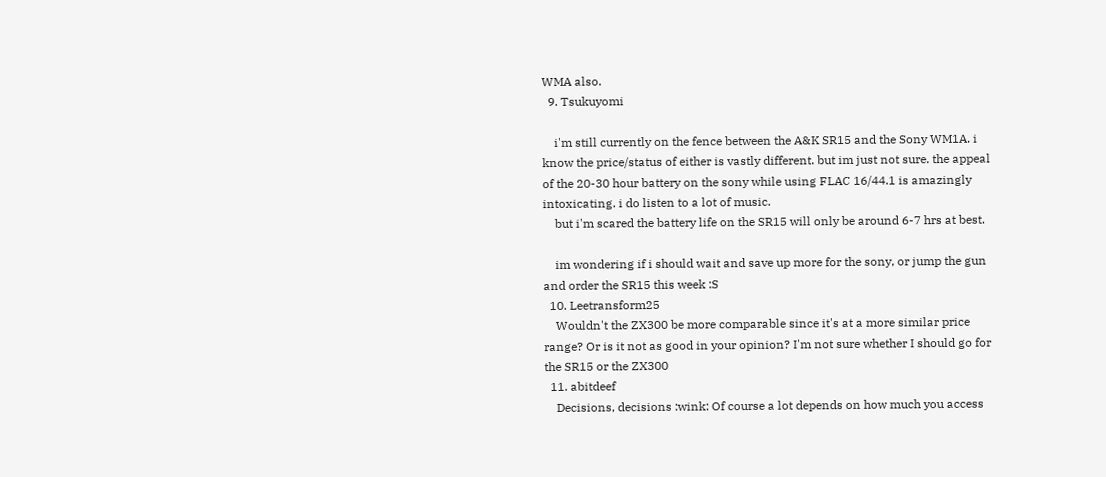WMA also.
  9. Tsukuyomi

    i'm still currently on the fence between the A&K SR15 and the Sony WM1A. i know the price/status of either is vastly different. but im just not sure. the appeal of the 20-30 hour battery on the sony while using FLAC 16/44.1 is amazingly intoxicating. i do listen to a lot of music.
    but i'm scared the battery life on the SR15 will only be around 6-7 hrs at best.

    im wondering if i should wait and save up more for the sony, or jump the gun and order the SR15 this week :S
  10. Leetransform25
    Wouldn't the ZX300 be more comparable since it's at a more similar price range? Or is it not as good in your opinion? I'm not sure whether I should go for the SR15 or the ZX300
  11. abitdeef
    Decisions, decisions :wink: Of course a lot depends on how much you access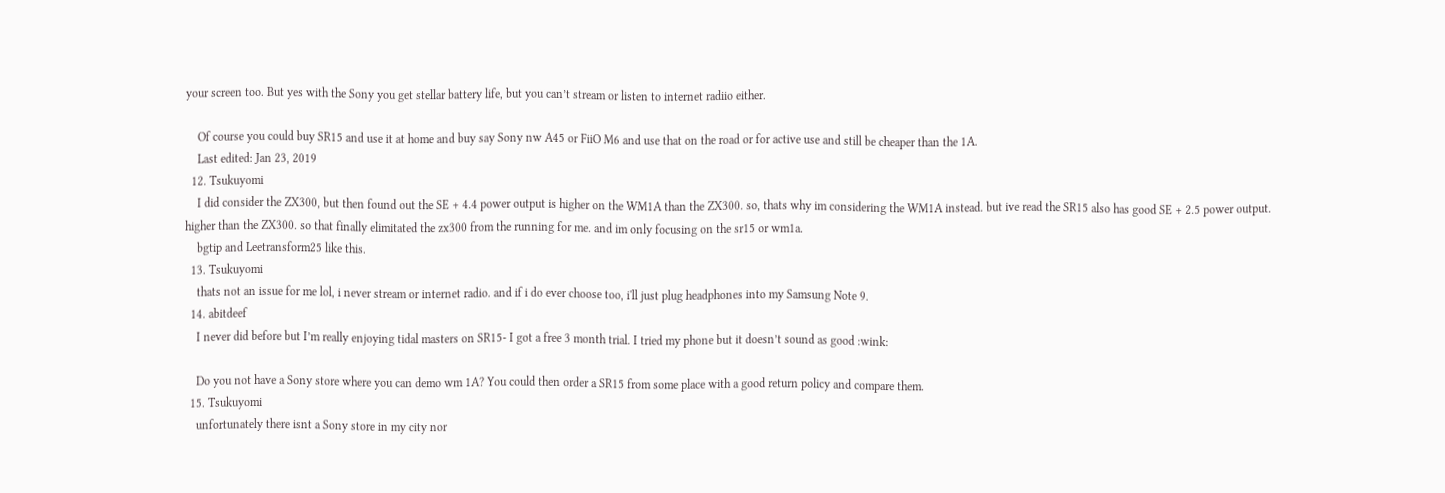your screen too. But yes with the Sony you get stellar battery life, but you can’t stream or listen to internet radiio either.

    Of course you could buy SR15 and use it at home and buy say Sony nw A45 or FiiO M6 and use that on the road or for active use and still be cheaper than the 1A.
    Last edited: Jan 23, 2019
  12. Tsukuyomi
    I did consider the ZX300, but then found out the SE + 4.4 power output is higher on the WM1A than the ZX300. so, thats why im considering the WM1A instead. but ive read the SR15 also has good SE + 2.5 power output. higher than the ZX300. so that finally elimitated the zx300 from the running for me. and im only focusing on the sr15 or wm1a.
    bgtip and Leetransform25 like this.
  13. Tsukuyomi
    thats not an issue for me lol, i never stream or internet radio. and if i do ever choose too, i'll just plug headphones into my Samsung Note 9.
  14. abitdeef
    I never did before but I’m really enjoying tidal masters on SR15- I got a free 3 month trial. I tried my phone but it doesn’t sound as good :wink:

    Do you not have a Sony store where you can demo wm 1A? You could then order a SR15 from some place with a good return policy and compare them.
  15. Tsukuyomi
    unfortunately there isnt a Sony store in my city nor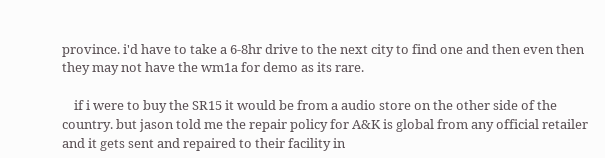province. i'd have to take a 6-8hr drive to the next city to find one and then even then they may not have the wm1a for demo as its rare.

    if i were to buy the SR15 it would be from a audio store on the other side of the country. but jason told me the repair policy for A&K is global from any official retailer and it gets sent and repaired to their facility in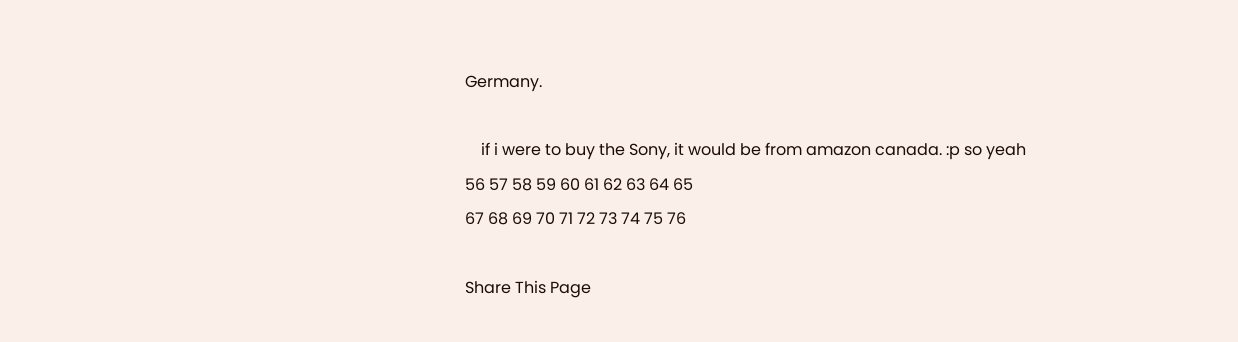Germany.

    if i were to buy the Sony, it would be from amazon canada. :p so yeah
56 57 58 59 60 61 62 63 64 65
67 68 69 70 71 72 73 74 75 76

Share This Page